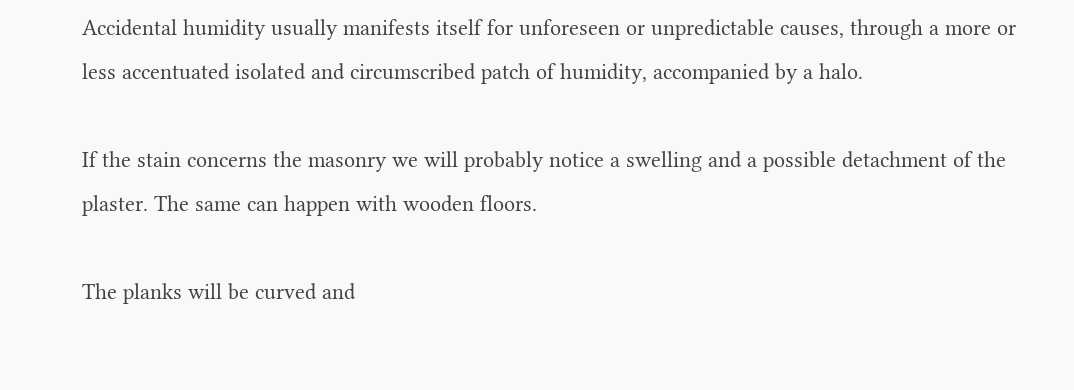Accidental humidity usually manifests itself for unforeseen or unpredictable causes, through a more or less accentuated isolated and circumscribed patch of humidity, accompanied by a halo.

If the stain concerns the masonry we will probably notice a swelling and a possible detachment of the plaster. The same can happen with wooden floors.

The planks will be curved and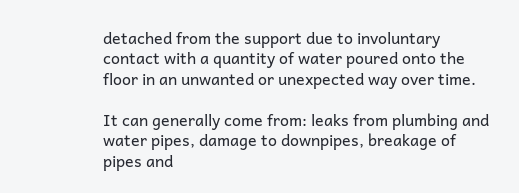detached from the support due to involuntary contact with a quantity of water poured onto the floor in an unwanted or unexpected way over time.

It can generally come from: leaks from plumbing and water pipes, damage to downpipes, breakage of pipes and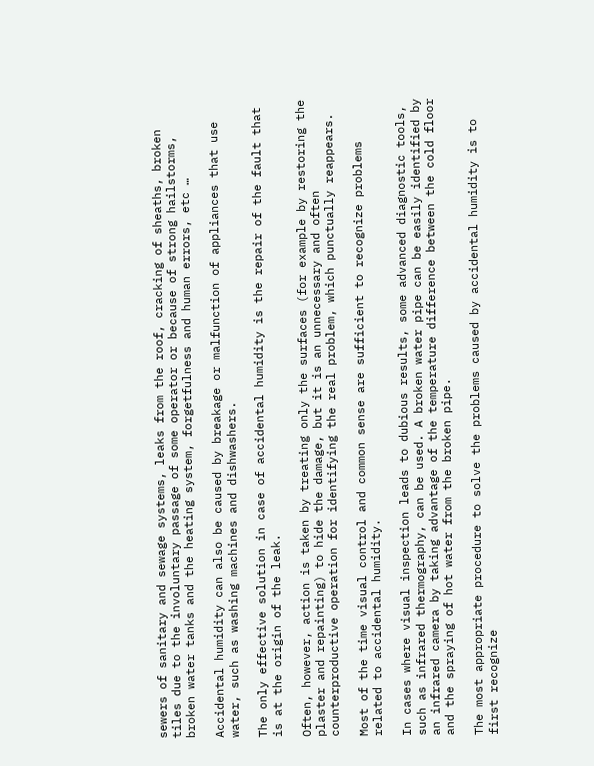sewers of sanitary and sewage systems, leaks from the roof, cracking of sheaths, broken tiles due to the involuntary passage of some operator or because of strong hailstorms, broken water tanks and the heating system, forgetfulness and human errors, etc …

Accidental humidity can also be caused by breakage or malfunction of appliances that use water, such as washing machines and dishwashers.

The only effective solution in case of accidental humidity is the repair of the fault that is at the origin of the leak.

Often, however, action is taken by treating only the surfaces (for example by restoring the plaster and repainting) to hide the damage, but it is an unnecessary and often counterproductive operation for identifying the real problem, which punctually reappears.

Most of the time visual control and common sense are sufficient to recognize problems related to accidental humidity.

In cases where visual inspection leads to dubious results, some advanced diagnostic tools, such as infrared thermography, can be used. A broken water pipe can be easily identified by an infrared camera by taking advantage of the temperature difference between the cold floor and the spraying of hot water from the broken pipe.

The most appropriate procedure to solve the problems caused by accidental humidity is to first recognize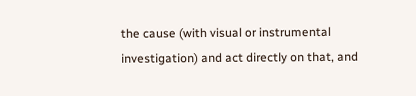the cause (with visual or instrumental investigation) and act directly on that, and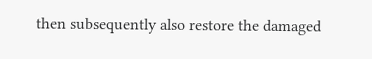then subsequently also restore the damaged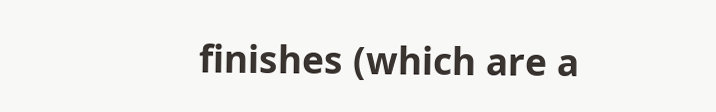finishes (which are a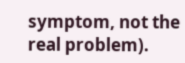symptom, not the real problem).